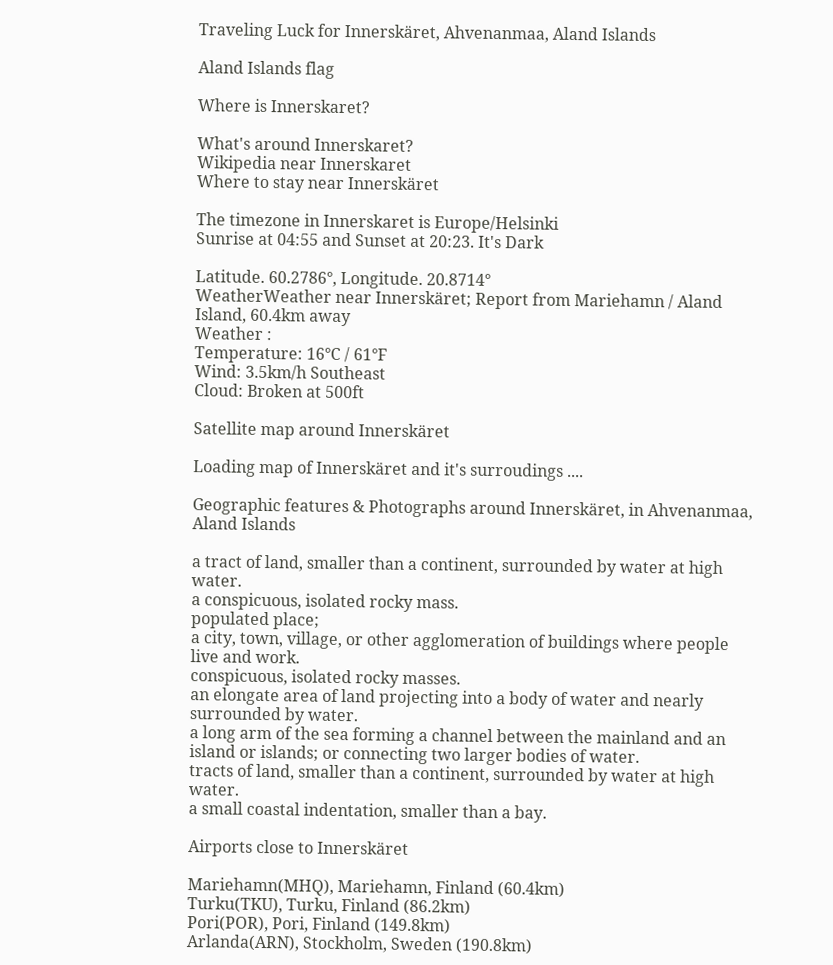Traveling Luck for Innerskäret, Ahvenanmaa, Aland Islands

Aland Islands flag

Where is Innerskaret?

What's around Innerskaret?
Wikipedia near Innerskaret
Where to stay near Innerskäret

The timezone in Innerskaret is Europe/Helsinki
Sunrise at 04:55 and Sunset at 20:23. It's Dark

Latitude. 60.2786°, Longitude. 20.8714°
WeatherWeather near Innerskäret; Report from Mariehamn / Aland Island, 60.4km away
Weather :
Temperature: 16°C / 61°F
Wind: 3.5km/h Southeast
Cloud: Broken at 500ft

Satellite map around Innerskäret

Loading map of Innerskäret and it's surroudings ....

Geographic features & Photographs around Innerskäret, in Ahvenanmaa, Aland Islands

a tract of land, smaller than a continent, surrounded by water at high water.
a conspicuous, isolated rocky mass.
populated place;
a city, town, village, or other agglomeration of buildings where people live and work.
conspicuous, isolated rocky masses.
an elongate area of land projecting into a body of water and nearly surrounded by water.
a long arm of the sea forming a channel between the mainland and an island or islands; or connecting two larger bodies of water.
tracts of land, smaller than a continent, surrounded by water at high water.
a small coastal indentation, smaller than a bay.

Airports close to Innerskäret

Mariehamn(MHQ), Mariehamn, Finland (60.4km)
Turku(TKU), Turku, Finland (86.2km)
Pori(POR), Pori, Finland (149.8km)
Arlanda(ARN), Stockholm, Sweden (190.8km)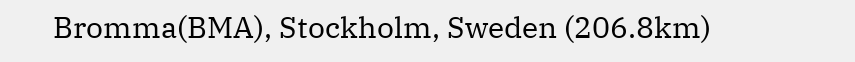Bromma(BMA), Stockholm, Sweden (206.8km)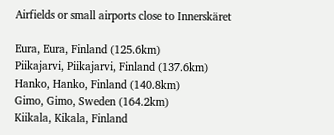Airfields or small airports close to Innerskäret

Eura, Eura, Finland (125.6km)
Piikajarvi, Piikajarvi, Finland (137.6km)
Hanko, Hanko, Finland (140.8km)
Gimo, Gimo, Sweden (164.2km)
Kiikala, Kikala, Finland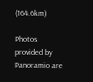(164.6km)

Photos provided by Panoramio are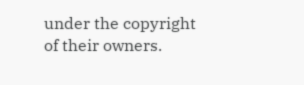under the copyright of their owners.